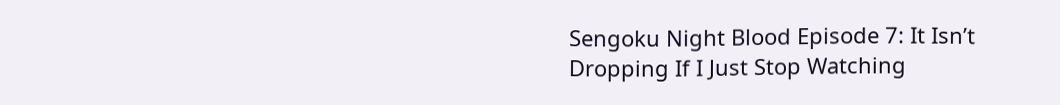Sengoku Night Blood Episode 7: It Isn’t Dropping If I Just Stop Watching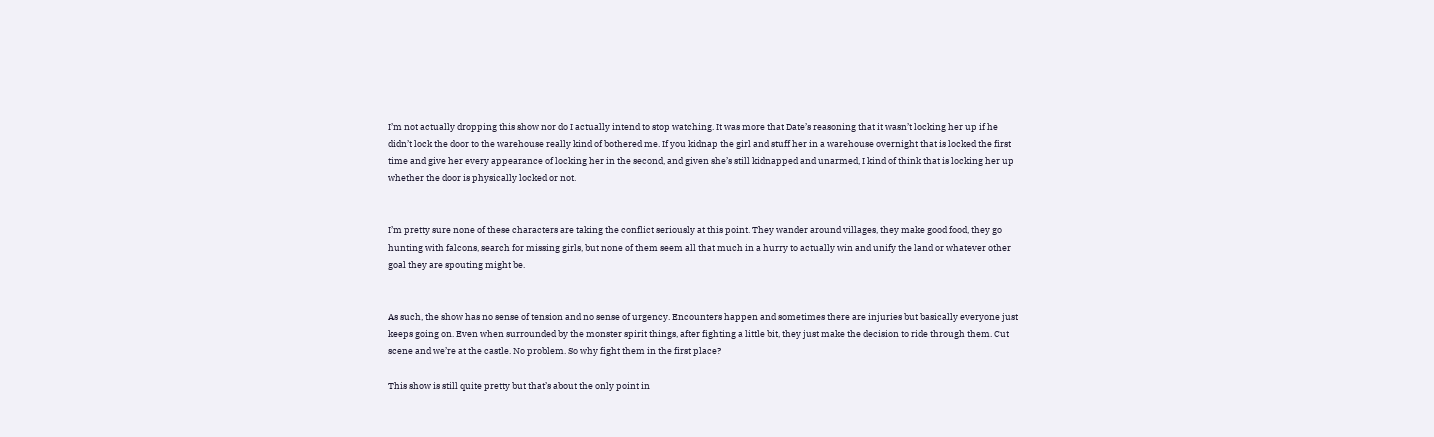I’m not actually dropping this show nor do I actually intend to stop watching. It was more that Date’s reasoning that it wasn’t locking her up if he didn’t lock the door to the warehouse really kind of bothered me. If you kidnap the girl and stuff her in a warehouse overnight that is locked the first time and give her every appearance of locking her in the second, and given she’s still kidnapped and unarmed, I kind of think that is locking her up whether the door is physically locked or not.


I’m pretty sure none of these characters are taking the conflict seriously at this point. They wander around villages, they make good food, they go hunting with falcons, search for missing girls, but none of them seem all that much in a hurry to actually win and unify the land or whatever other goal they are spouting might be.


As such, the show has no sense of tension and no sense of urgency. Encounters happen and sometimes there are injuries but basically everyone just keeps going on. Even when surrounded by the monster spirit things, after fighting a little bit, they just make the decision to ride through them. Cut scene and we’re at the castle. No problem. So why fight them in the first place?

This show is still quite pretty but that’s about the only point in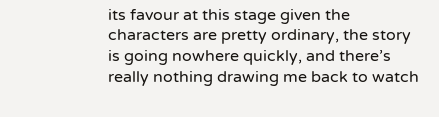its favour at this stage given the characters are pretty ordinary, the story is going nowhere quickly, and there’s really nothing drawing me back to watch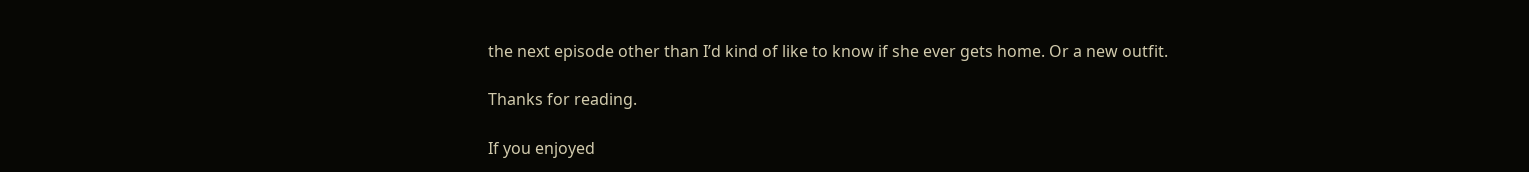the next episode other than I’d kind of like to know if she ever gets home. Or a new outfit.

Thanks for reading.

If you enjoyed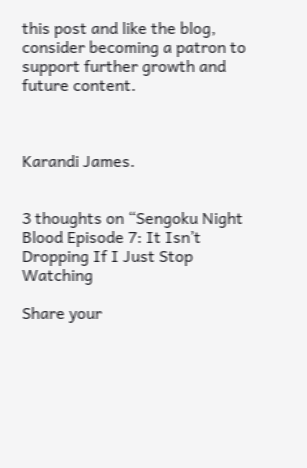this post and like the blog, consider becoming a patron to support further growth and future content.



Karandi James.


3 thoughts on “Sengoku Night Blood Episode 7: It Isn’t Dropping If I Just Stop Watching

Share your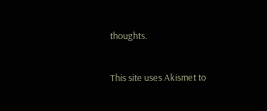thoughts.

This site uses Akismet to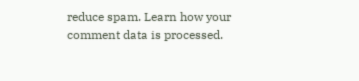reduce spam. Learn how your comment data is processed.